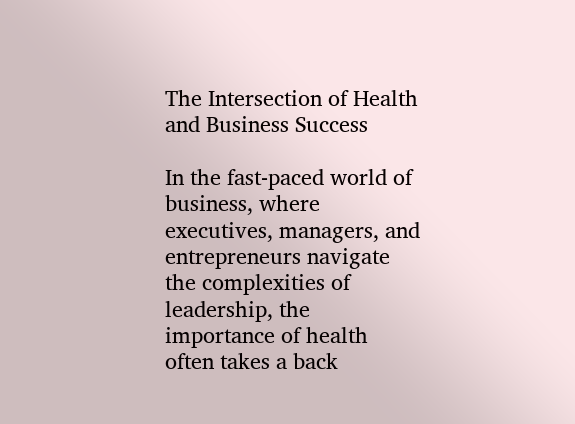The Intersection of Health and Business Success

In the fast-paced world of business, where executives, managers, and entrepreneurs navigate the complexities of leadership, the importance of health often takes a back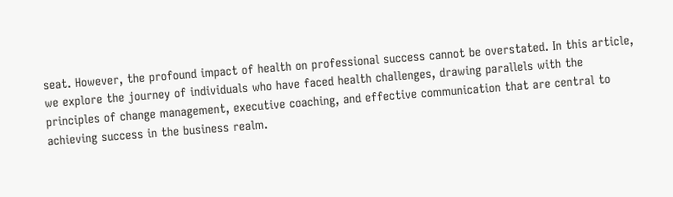seat. However, the profound impact of health on professional success cannot be overstated. In this article, we explore the journey of individuals who have faced health challenges, drawing parallels with the principles of change management, executive coaching, and effective communication that are central to achieving success in the business realm.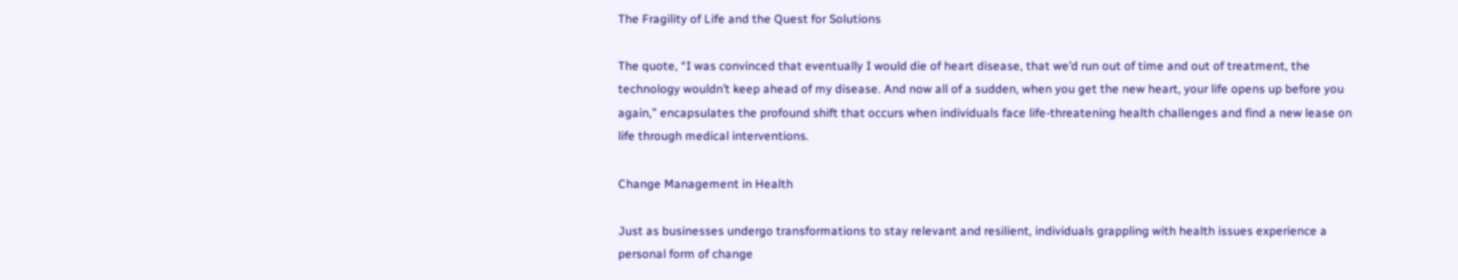The Fragility of Life and the Quest for Solutions

The quote, “I was convinced that eventually I would die of heart disease, that we’d run out of time and out of treatment, the technology wouldn’t keep ahead of my disease. And now all of a sudden, when you get the new heart, your life opens up before you again,” encapsulates the profound shift that occurs when individuals face life-threatening health challenges and find a new lease on life through medical interventions.

Change Management in Health

Just as businesses undergo transformations to stay relevant and resilient, individuals grappling with health issues experience a personal form of change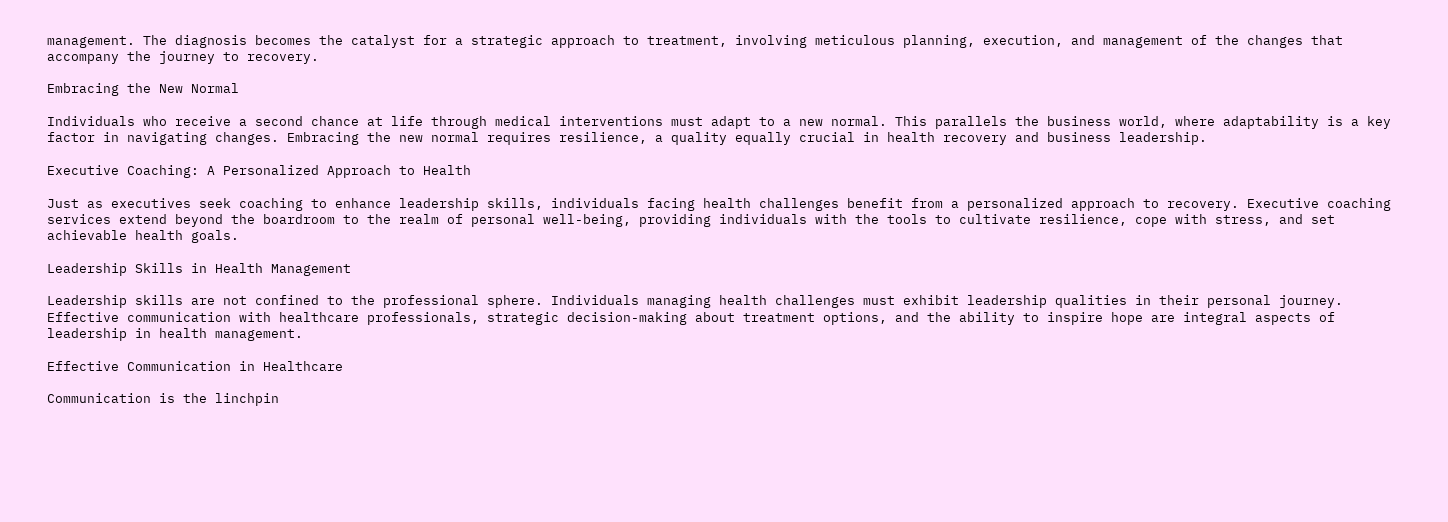management. The diagnosis becomes the catalyst for a strategic approach to treatment, involving meticulous planning, execution, and management of the changes that accompany the journey to recovery.

Embracing the New Normal

Individuals who receive a second chance at life through medical interventions must adapt to a new normal. This parallels the business world, where adaptability is a key factor in navigating changes. Embracing the new normal requires resilience, a quality equally crucial in health recovery and business leadership.

Executive Coaching: A Personalized Approach to Health

Just as executives seek coaching to enhance leadership skills, individuals facing health challenges benefit from a personalized approach to recovery. Executive coaching services extend beyond the boardroom to the realm of personal well-being, providing individuals with the tools to cultivate resilience, cope with stress, and set achievable health goals.

Leadership Skills in Health Management

Leadership skills are not confined to the professional sphere. Individuals managing health challenges must exhibit leadership qualities in their personal journey. Effective communication with healthcare professionals, strategic decision-making about treatment options, and the ability to inspire hope are integral aspects of leadership in health management.

Effective Communication in Healthcare

Communication is the linchpin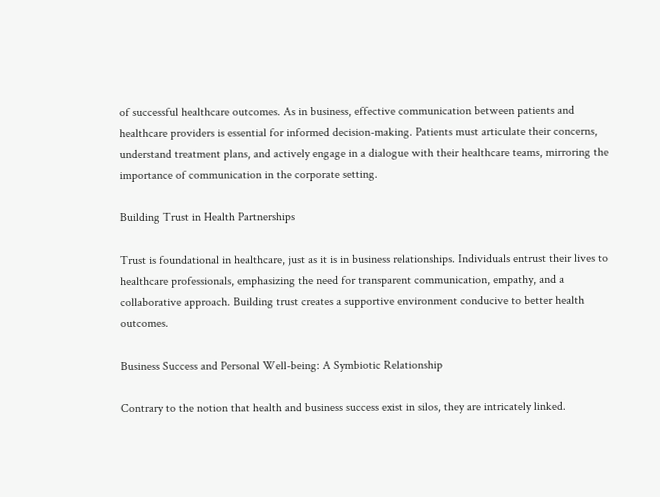of successful healthcare outcomes. As in business, effective communication between patients and healthcare providers is essential for informed decision-making. Patients must articulate their concerns, understand treatment plans, and actively engage in a dialogue with their healthcare teams, mirroring the importance of communication in the corporate setting.

Building Trust in Health Partnerships

Trust is foundational in healthcare, just as it is in business relationships. Individuals entrust their lives to healthcare professionals, emphasizing the need for transparent communication, empathy, and a collaborative approach. Building trust creates a supportive environment conducive to better health outcomes.

Business Success and Personal Well-being: A Symbiotic Relationship

Contrary to the notion that health and business success exist in silos, they are intricately linked.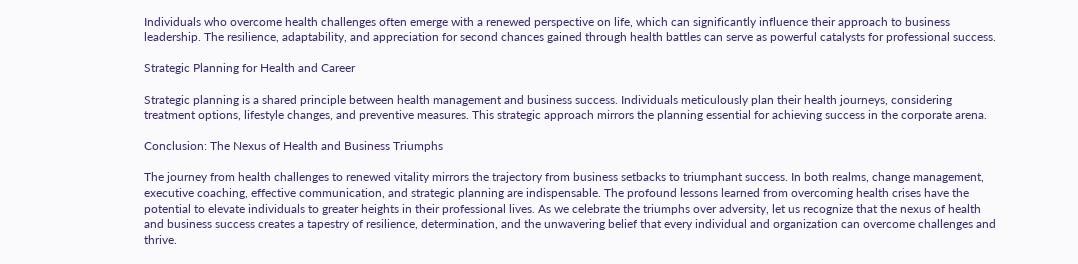Individuals who overcome health challenges often emerge with a renewed perspective on life, which can significantly influence their approach to business leadership. The resilience, adaptability, and appreciation for second chances gained through health battles can serve as powerful catalysts for professional success.

Strategic Planning for Health and Career

Strategic planning is a shared principle between health management and business success. Individuals meticulously plan their health journeys, considering treatment options, lifestyle changes, and preventive measures. This strategic approach mirrors the planning essential for achieving success in the corporate arena.

Conclusion: The Nexus of Health and Business Triumphs

The journey from health challenges to renewed vitality mirrors the trajectory from business setbacks to triumphant success. In both realms, change management, executive coaching, effective communication, and strategic planning are indispensable. The profound lessons learned from overcoming health crises have the potential to elevate individuals to greater heights in their professional lives. As we celebrate the triumphs over adversity, let us recognize that the nexus of health and business success creates a tapestry of resilience, determination, and the unwavering belief that every individual and organization can overcome challenges and thrive.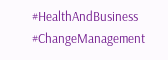#HealthAndBusiness #ChangeManagement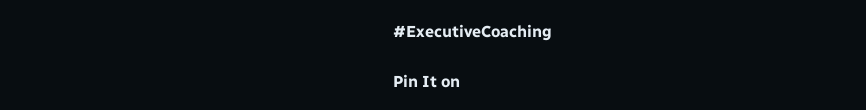#ExecutiveCoaching

Pin It on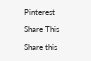Pinterest

Share This

Share this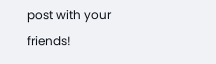post with your friends!